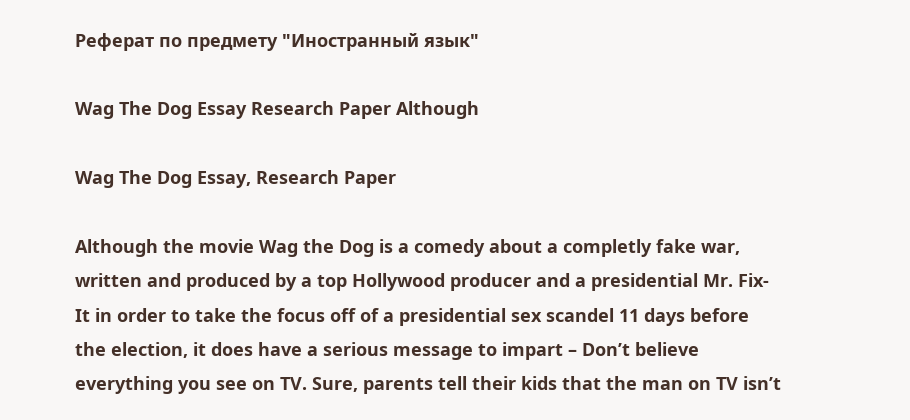Реферат по предмету "Иностранный язык"

Wag The Dog Essay Research Paper Although

Wag The Dog Essay, Research Paper

Although the movie Wag the Dog is a comedy about a completly fake war, written and produced by a top Hollywood producer and a presidential Mr. Fix-It in order to take the focus off of a presidential sex scandel 11 days before the election, it does have a serious message to impart – Don’t believe everything you see on TV. Sure, parents tell their kids that the man on TV isn’t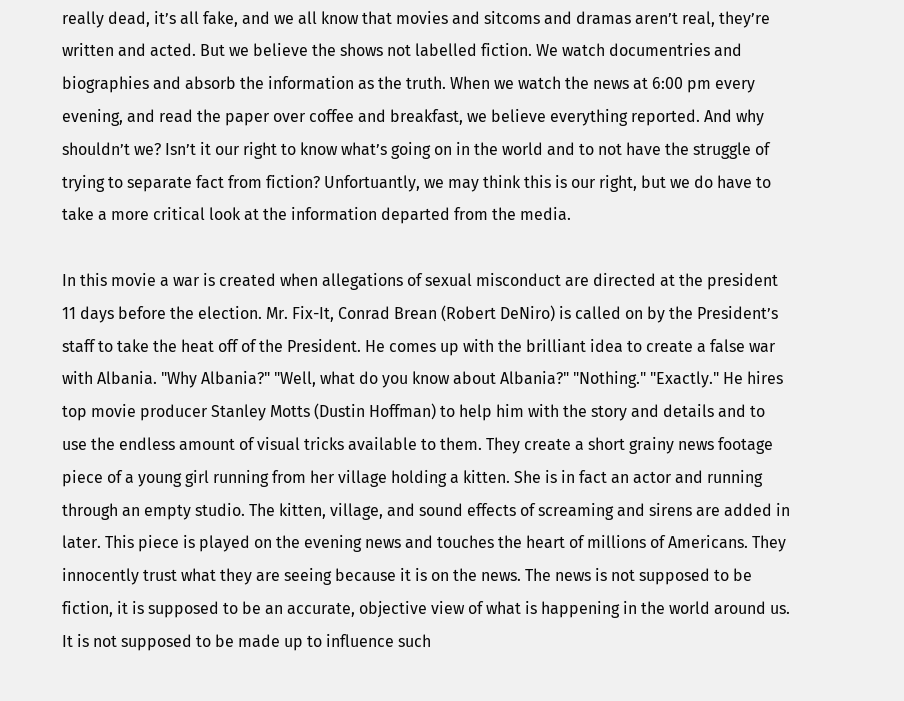really dead, it’s all fake, and we all know that movies and sitcoms and dramas aren’t real, they’re written and acted. But we believe the shows not labelled fiction. We watch documentries and biographies and absorb the information as the truth. When we watch the news at 6:00 pm every evening, and read the paper over coffee and breakfast, we believe everything reported. And why shouldn’t we? Isn’t it our right to know what’s going on in the world and to not have the struggle of trying to separate fact from fiction? Unfortuantly, we may think this is our right, but we do have to take a more critical look at the information departed from the media.

In this movie a war is created when allegations of sexual misconduct are directed at the president 11 days before the election. Mr. Fix-It, Conrad Brean (Robert DeNiro) is called on by the President’s staff to take the heat off of the President. He comes up with the brilliant idea to create a false war with Albania. "Why Albania?" "Well, what do you know about Albania?" "Nothing." "Exactly." He hires top movie producer Stanley Motts (Dustin Hoffman) to help him with the story and details and to use the endless amount of visual tricks available to them. They create a short grainy news footage piece of a young girl running from her village holding a kitten. She is in fact an actor and running through an empty studio. The kitten, village, and sound effects of screaming and sirens are added in later. This piece is played on the evening news and touches the heart of millions of Americans. They innocently trust what they are seeing because it is on the news. The news is not supposed to be fiction, it is supposed to be an accurate, objective view of what is happening in the world around us. It is not supposed to be made up to influence such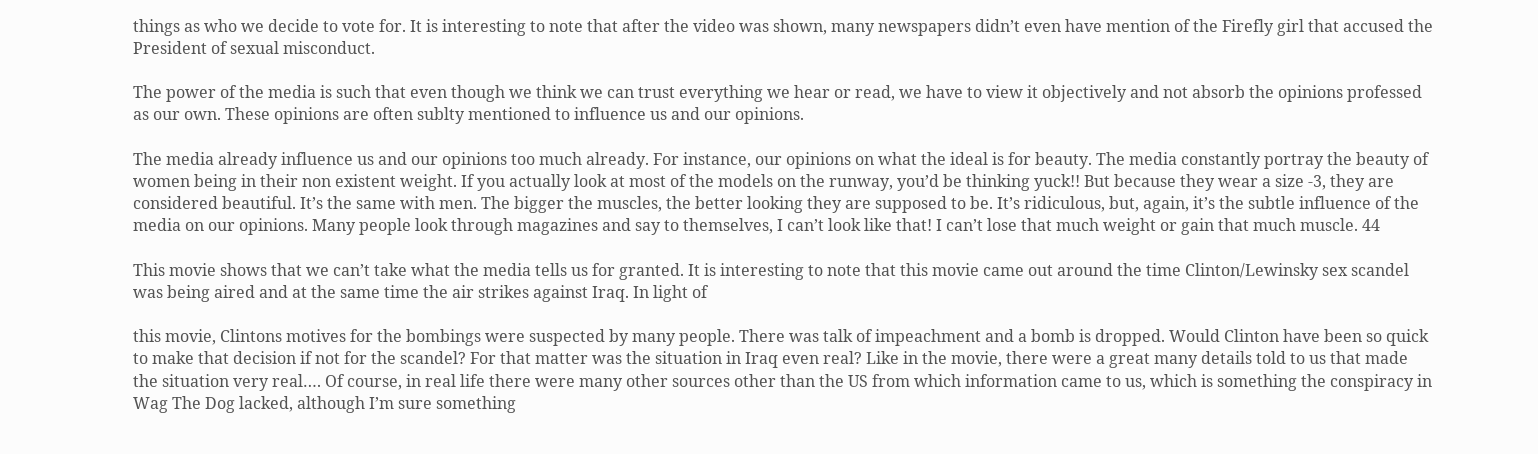things as who we decide to vote for. It is interesting to note that after the video was shown, many newspapers didn’t even have mention of the Firefly girl that accused the President of sexual misconduct.

The power of the media is such that even though we think we can trust everything we hear or read, we have to view it objectively and not absorb the opinions professed as our own. These opinions are often sublty mentioned to influence us and our opinions.

The media already influence us and our opinions too much already. For instance, our opinions on what the ideal is for beauty. The media constantly portray the beauty of women being in their non existent weight. If you actually look at most of the models on the runway, you’d be thinking yuck!! But because they wear a size -3, they are considered beautiful. It’s the same with men. The bigger the muscles, the better looking they are supposed to be. It’s ridiculous, but, again, it’s the subtle influence of the media on our opinions. Many people look through magazines and say to themselves, I can’t look like that! I can’t lose that much weight or gain that much muscle. 44

This movie shows that we can’t take what the media tells us for granted. It is interesting to note that this movie came out around the time Clinton/Lewinsky sex scandel was being aired and at the same time the air strikes against Iraq. In light of

this movie, Clintons motives for the bombings were suspected by many people. There was talk of impeachment and a bomb is dropped. Would Clinton have been so quick to make that decision if not for the scandel? For that matter was the situation in Iraq even real? Like in the movie, there were a great many details told to us that made the situation very real…. Of course, in real life there were many other sources other than the US from which information came to us, which is something the conspiracy in Wag The Dog lacked, although I’m sure something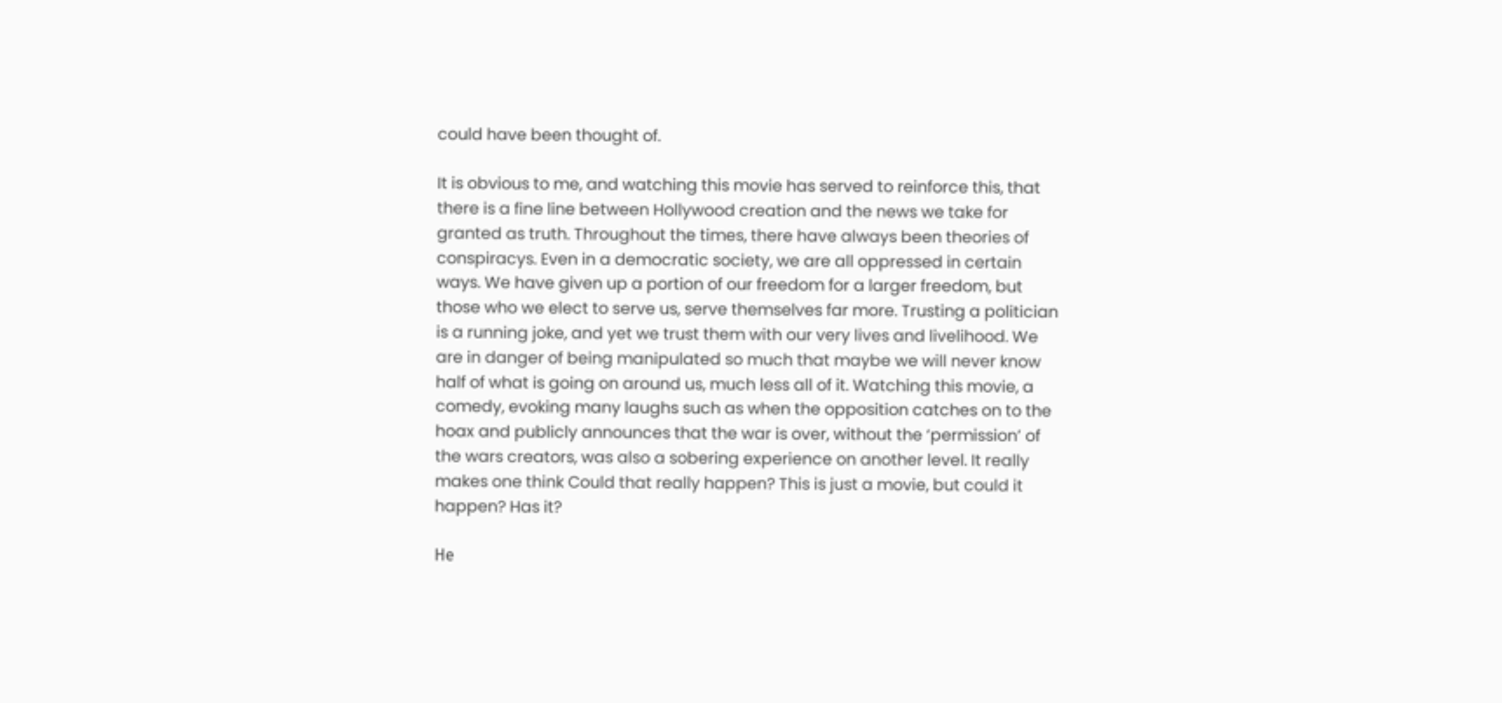could have been thought of.

It is obvious to me, and watching this movie has served to reinforce this, that there is a fine line between Hollywood creation and the news we take for granted as truth. Throughout the times, there have always been theories of conspiracys. Even in a democratic society, we are all oppressed in certain ways. We have given up a portion of our freedom for a larger freedom, but those who we elect to serve us, serve themselves far more. Trusting a politician is a running joke, and yet we trust them with our very lives and livelihood. We are in danger of being manipulated so much that maybe we will never know half of what is going on around us, much less all of it. Watching this movie, a comedy, evoking many laughs such as when the opposition catches on to the hoax and publicly announces that the war is over, without the ‘permission’ of the wars creators, was also a sobering experience on another level. It really makes one think Could that really happen? This is just a movie, but could it happen? Has it?

Не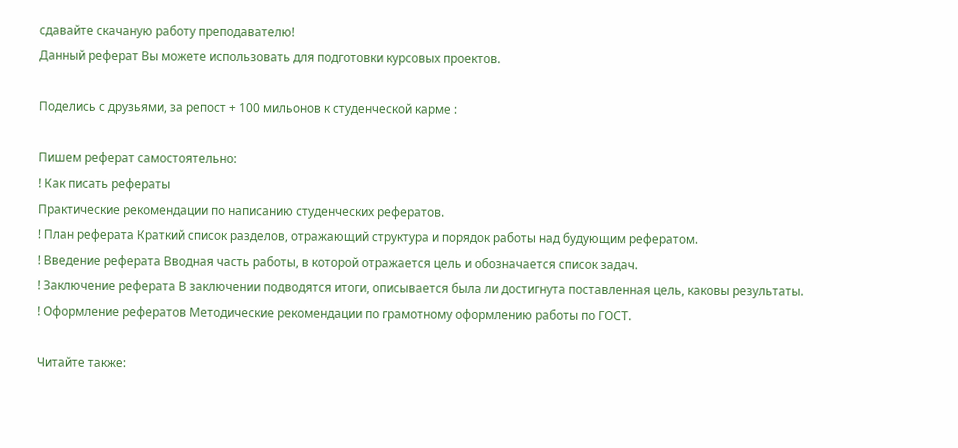сдавайте скачаную работу преподавателю!
Данный реферат Вы можете использовать для подготовки курсовых проектов.

Поделись с друзьями, за репост + 100 мильонов к студенческой карме :

Пишем реферат самостоятельно:
! Как писать рефераты
Практические рекомендации по написанию студенческих рефератов.
! План реферата Краткий список разделов, отражающий структура и порядок работы над будующим рефератом.
! Введение реферата Вводная часть работы, в которой отражается цель и обозначается список задач.
! Заключение реферата В заключении подводятся итоги, описывается была ли достигнута поставленная цель, каковы результаты.
! Оформление рефератов Методические рекомендации по грамотному оформлению работы по ГОСТ.

Читайте также: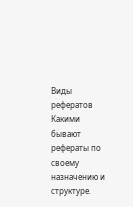Виды рефератов Какими бывают рефераты по своему назначению и структуре.